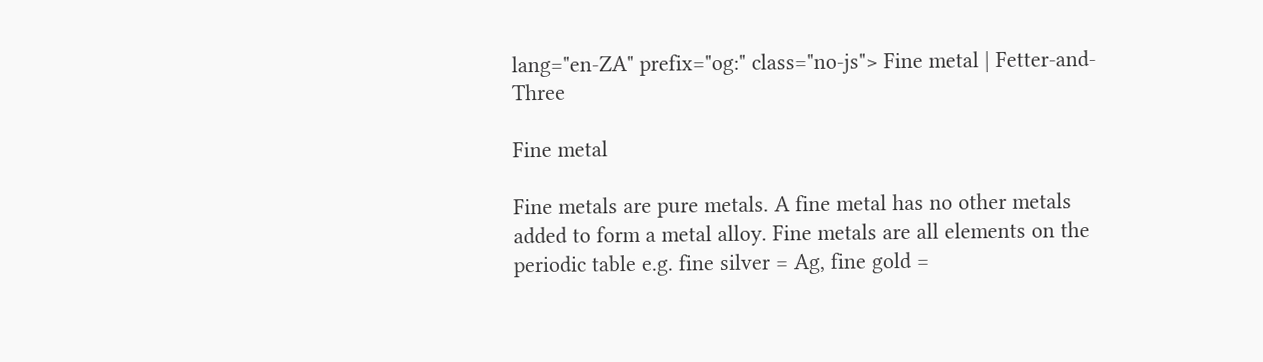lang="en-ZA" prefix="og:" class="no-js"> Fine metal | Fetter-and-Three

Fine metal

Fine metals are pure metals. A fine metal has no other metals added to form a metal alloy. Fine metals are all elements on the periodic table e.g. fine silver = Ag, fine gold =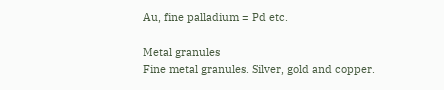Au, fine palladium = Pd etc.

Metal granules
Fine metal granules. Silver, gold and copper.